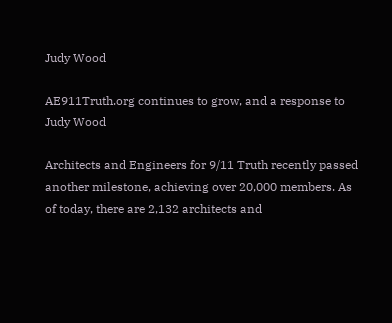Judy Wood

AE911Truth.org continues to grow, and a response to Judy Wood

Architects and Engineers for 9/11 Truth recently passed another milestone, achieving over 20,000 members. As of today, there are 2,132 architects and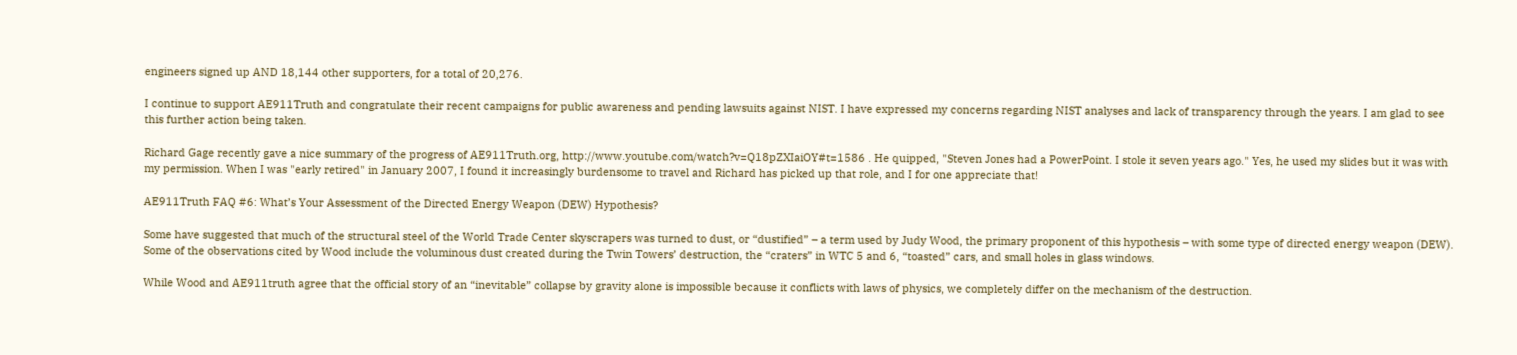engineers signed up AND 18,144 other supporters, for a total of 20,276.

I continue to support AE911Truth and congratulate their recent campaigns for public awareness and pending lawsuits against NIST. I have expressed my concerns regarding NIST analyses and lack of transparency through the years. I am glad to see this further action being taken.

Richard Gage recently gave a nice summary of the progress of AE911Truth.org, http://www.youtube.com/watch?v=Q18pZXIaiOY#t=1586 . He quipped, "Steven Jones had a PowerPoint. I stole it seven years ago." Yes, he used my slides but it was with my permission. When I was "early retired" in January 2007, I found it increasingly burdensome to travel and Richard has picked up that role, and I for one appreciate that!

AE911Truth FAQ #6: What’s Your Assessment of the Directed Energy Weapon (DEW) Hypothesis?

Some have suggested that much of the structural steel of the World Trade Center skyscrapers was turned to dust, or “dustified” – a term used by Judy Wood, the primary proponent of this hypothesis – with some type of directed energy weapon (DEW). Some of the observations cited by Wood include the voluminous dust created during the Twin Towers’ destruction, the “craters” in WTC 5 and 6, “toasted” cars, and small holes in glass windows.

While Wood and AE911truth agree that the official story of an “inevitable” collapse by gravity alone is impossible because it conflicts with laws of physics, we completely differ on the mechanism of the destruction.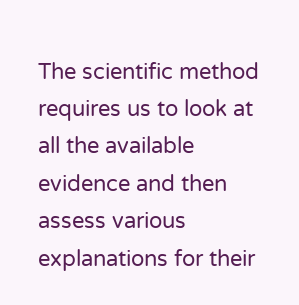The scientific method requires us to look at all the available evidence and then assess various explanations for their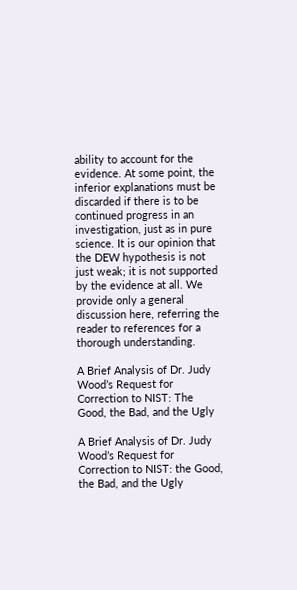ability to account for the evidence. At some point, the inferior explanations must be discarded if there is to be continued progress in an investigation, just as in pure science. It is our opinion that the DEW hypothesis is not just weak; it is not supported by the evidence at all. We provide only a general discussion here, referring the reader to references for a thorough understanding.

A Brief Analysis of Dr. Judy Wood’s Request for Correction to NIST: The Good, the Bad, and the Ugly

A Brief Analysis of Dr. Judy Wood’s Request for Correction to NIST: the Good, the Bad, and the Ugly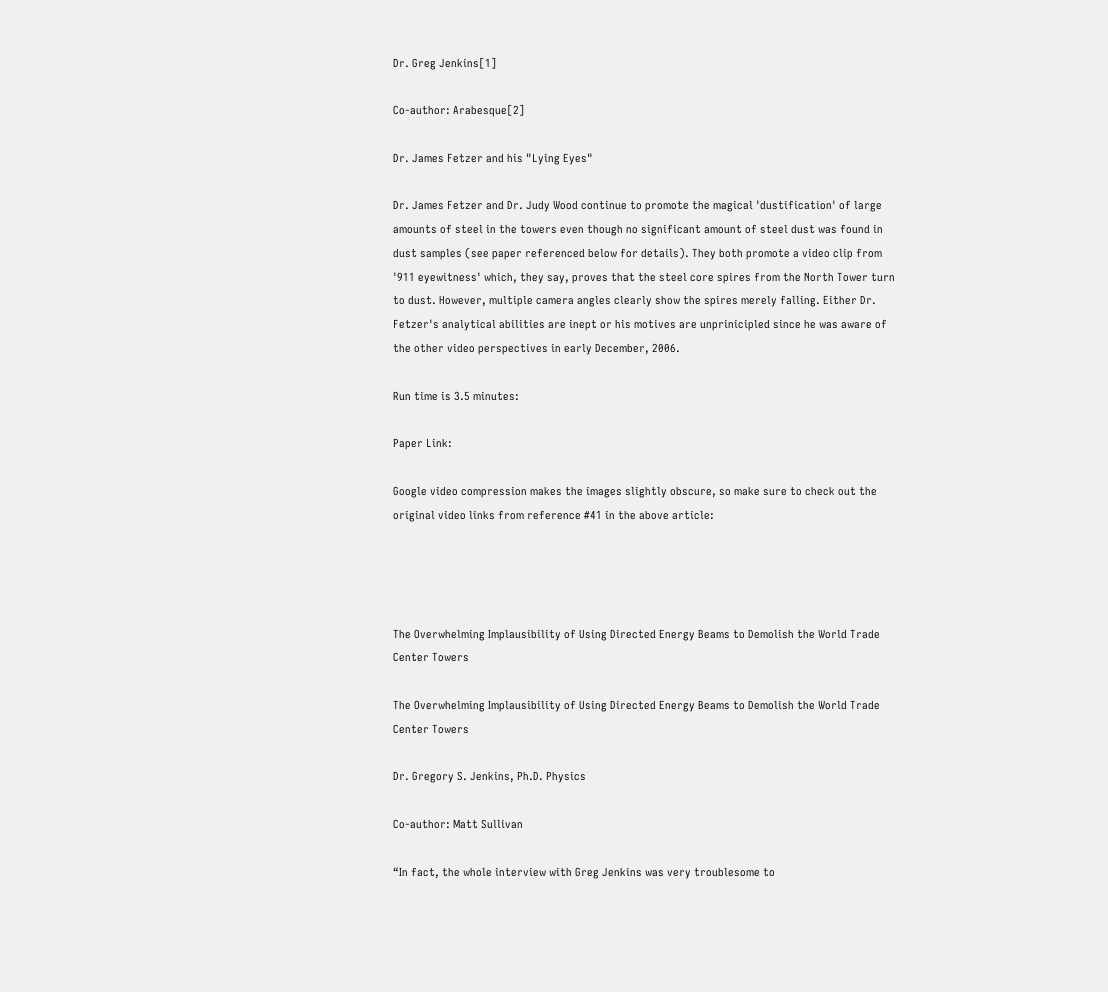Dr. Greg Jenkins[1]

Co-author: Arabesque[2]

Dr. James Fetzer and his "Lying Eyes"

Dr. James Fetzer and Dr. Judy Wood continue to promote the magical 'dustification' of large amounts of steel in the towers even though no significant amount of steel dust was found in dust samples (see paper referenced below for details). They both promote a video clip from '911 eyewitness' which, they say, proves that the steel core spires from the North Tower turn to dust. However, multiple camera angles clearly show the spires merely falling. Either Dr. Fetzer's analytical abilities are inept or his motives are unprinicipled since he was aware of the other video perspectives in early December, 2006.

Run time is 3.5 minutes:

Paper Link:

Google video compression makes the images slightly obscure, so make sure to check out the original video links from reference #41 in the above article:




The Overwhelming Implausibility of Using Directed Energy Beams to Demolish the World Trade Center Towers

The Overwhelming Implausibility of Using Directed Energy Beams to Demolish the World Trade Center Towers

Dr. Gregory S. Jenkins, Ph.D. Physics

Co-author: Matt Sullivan

“In fact, the whole interview with Greg Jenkins was very troublesome to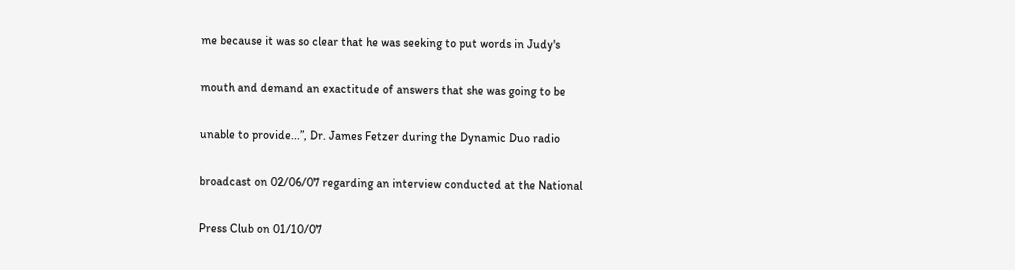me because it was so clear that he was seeking to put words in Judy's

mouth and demand an exactitude of answers that she was going to be

unable to provide...”, Dr. James Fetzer during the Dynamic Duo radio

broadcast on 02/06/07 regarding an interview conducted at the National

Press Club on 01/10/07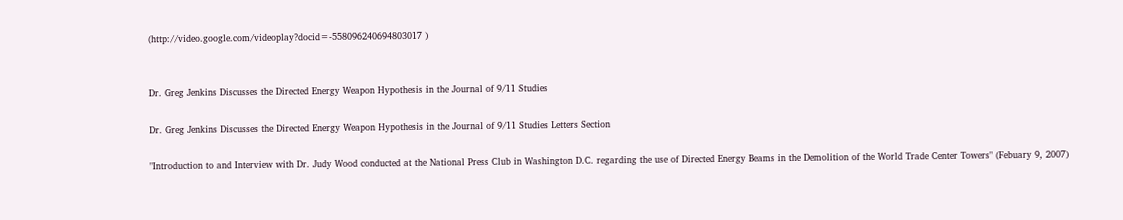(http://video.google.com/videoplay?docid=-558096240694803017 )


Dr. Greg Jenkins Discusses the Directed Energy Weapon Hypothesis in the Journal of 9/11 Studies

Dr. Greg Jenkins Discusses the Directed Energy Weapon Hypothesis in the Journal of 9/11 Studies Letters Section

"Introduction to and Interview with Dr. Judy Wood conducted at the National Press Club in Washington D.C. regarding the use of Directed Energy Beams in the Demolition of the World Trade Center Towers" (Febuary 9, 2007)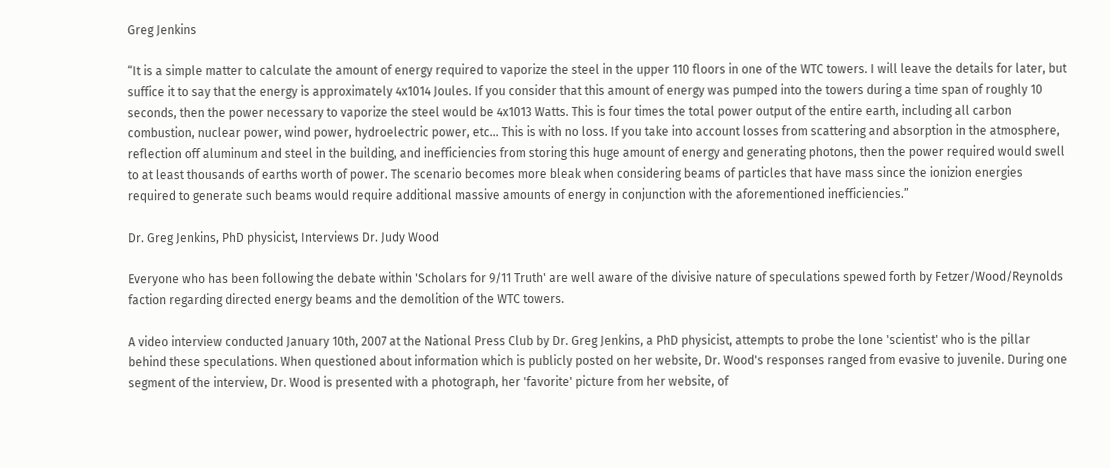Greg Jenkins

“It is a simple matter to calculate the amount of energy required to vaporize the steel in the upper 110 floors in one of the WTC towers. I will leave the details for later, but suffice it to say that the energy is approximately 4x1014 Joules. If you consider that this amount of energy was pumped into the towers during a time span of roughly 10 seconds, then the power necessary to vaporize the steel would be 4x1013 Watts. This is four times the total power output of the entire earth, including all carbon combustion, nuclear power, wind power, hydroelectric power, etc... This is with no loss. If you take into account losses from scattering and absorption in the atmosphere, reflection off aluminum and steel in the building, and inefficiencies from storing this huge amount of energy and generating photons, then the power required would swell to at least thousands of earths worth of power. The scenario becomes more bleak when considering beams of particles that have mass since the ionizion energies required to generate such beams would require additional massive amounts of energy in conjunction with the aforementioned inefficiencies.”

Dr. Greg Jenkins, PhD physicist, Interviews Dr. Judy Wood

Everyone who has been following the debate within 'Scholars for 9/11 Truth' are well aware of the divisive nature of speculations spewed forth by Fetzer/Wood/Reynolds faction regarding directed energy beams and the demolition of the WTC towers.

A video interview conducted January 10th, 2007 at the National Press Club by Dr. Greg Jenkins, a PhD physicist, attempts to probe the lone 'scientist' who is the pillar behind these speculations. When questioned about information which is publicly posted on her website, Dr. Wood's responses ranged from evasive to juvenile. During one segment of the interview, Dr. Wood is presented with a photograph, her 'favorite' picture from her website, of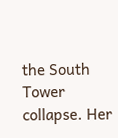the South Tower collapse. Her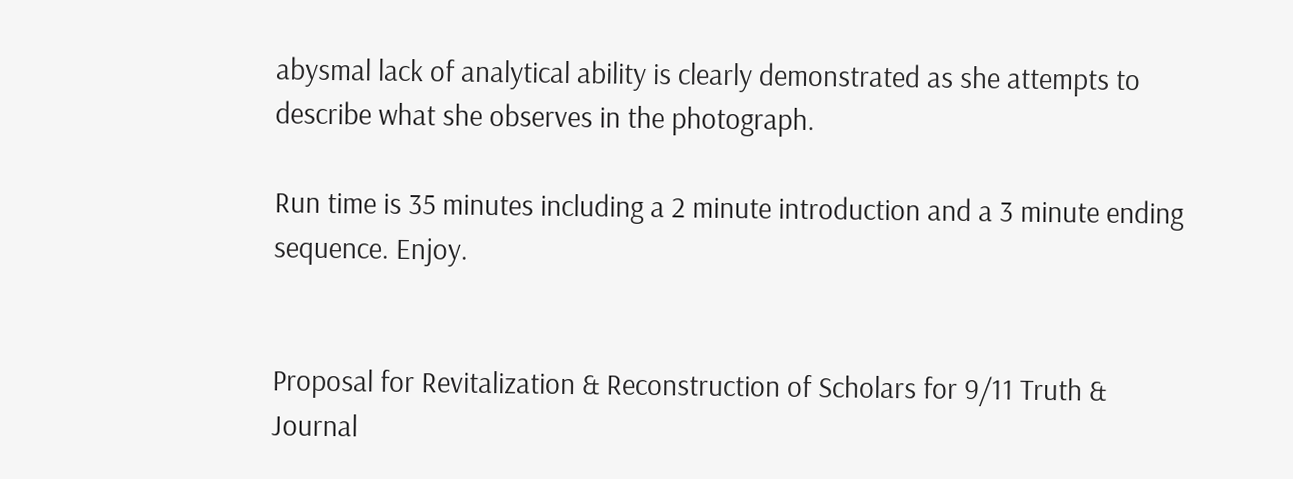abysmal lack of analytical ability is clearly demonstrated as she attempts to describe what she observes in the photograph.

Run time is 35 minutes including a 2 minute introduction and a 3 minute ending sequence. Enjoy.


Proposal for Revitalization & Reconstruction of Scholars for 9/11 Truth & Journal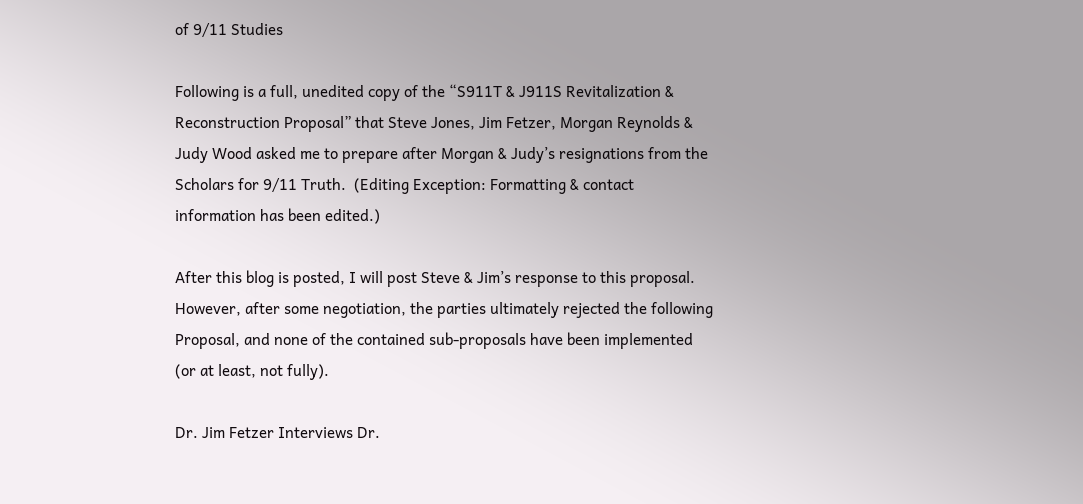of 9/11 Studies

Following is a full, unedited copy of the “S911T & J911S Revitalization & Reconstruction Proposal” that Steve Jones, Jim Fetzer, Morgan Reynolds & Judy Wood asked me to prepare after Morgan & Judy’s resignations from the Scholars for 9/11 Truth.  (Editing Exception: Formatting & contact information has been edited.)

After this blog is posted, I will post Steve & Jim’s response to this proposal.  However, after some negotiation, the parties ultimately rejected the following Proposal, and none of the contained sub-proposals have been implemented (or at least, not fully).

Dr. Jim Fetzer Interviews Dr.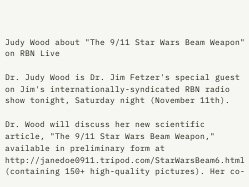Judy Wood about "The 9/11 Star Wars Beam Weapon" on RBN Live

Dr. Judy Wood is Dr. Jim Fetzer's special guest on Jim's internationally-syndicated RBN radio show tonight, Saturday night (November 11th).

Dr. Wood will discuss her new scientific article, "The 9/11 Star Wars Beam Weapon," available in preliminary form at http://janedoe0911.tripod.com/StarWarsBeam6.html (containing 150+ high-quality pictures). Her co-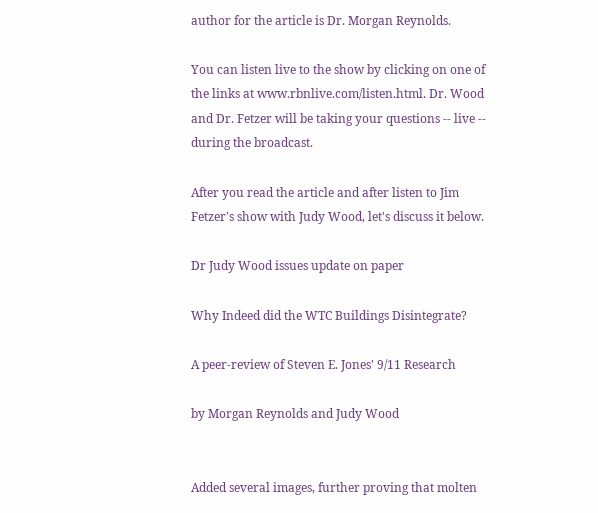author for the article is Dr. Morgan Reynolds.

You can listen live to the show by clicking on one of the links at www.rbnlive.com/listen.html. Dr. Wood and Dr. Fetzer will be taking your questions -- live -- during the broadcast.

After you read the article and after listen to Jim Fetzer's show with Judy Wood, let's discuss it below.

Dr Judy Wood issues update on paper

Why Indeed did the WTC Buildings Disintegrate?

A peer-review of Steven E. Jones' 9/11 Research

by Morgan Reynolds and Judy Wood


Added several images, further proving that molten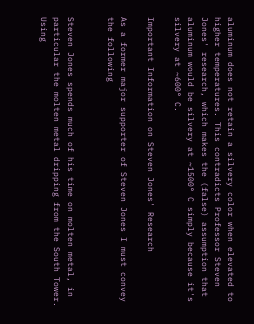aluminum does not retain a silvery color when elevated to higher temperatures. This contradicts Professor Steven Jones' research, which makes the (false) assumption that aluminum would be silvery at ~1500° C simply because it's silvery at ~600° C.

Important Information on Steven Jones' Research

As a former major supporter of Steven Jones I must convey the following


Steven Jones spends much of his time on molten metal, in particular the molten metal dripping from the South Tower. Using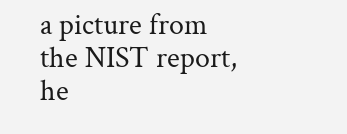a picture from the NIST report, he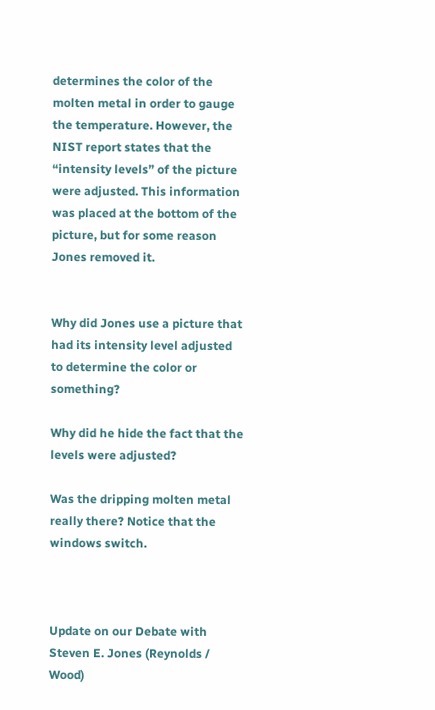determines the color of the molten metal in order to gauge the temperature. However, the NIST report states that the “intensity levels” of the picture were adjusted. This information was placed at the bottom of the picture, but for some reason Jones removed it.


Why did Jones use a picture that had its intensity level adjusted to determine the color or something?

Why did he hide the fact that the levels were adjusted?

Was the dripping molten metal really there? Notice that the windows switch.



Update on our Debate with Steven E. Jones (Reynolds / Wood)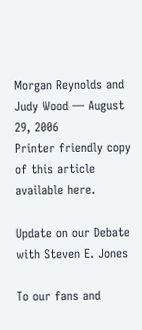Morgan Reynolds and Judy Wood — August 29, 2006
Printer friendly copy of this article available here.

Update on our Debate with Steven E. Jones

To our fans and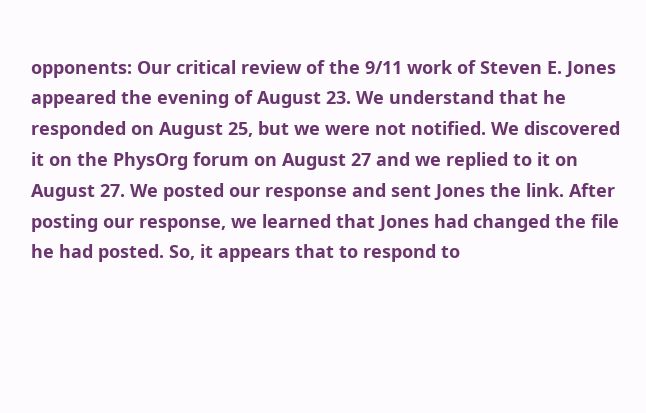opponents: Our critical review of the 9/11 work of Steven E. Jones appeared the evening of August 23. We understand that he responded on August 25, but we were not notified. We discovered it on the PhysOrg forum on August 27 and we replied to it on August 27. We posted our response and sent Jones the link. After posting our response, we learned that Jones had changed the file he had posted. So, it appears that to respond to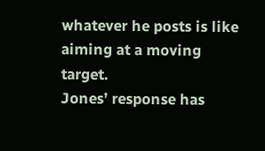whatever he posts is like aiming at a moving target.
Jones’ response has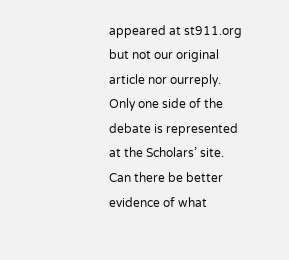appeared at st911.org but not our original article nor ourreply. Only one side of the debate is represented at the Scholars’ site. Can there be better evidence of what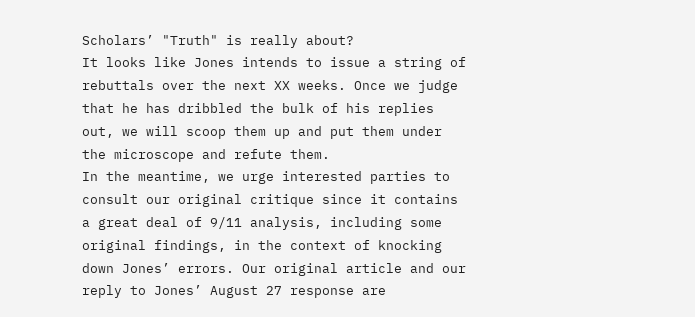Scholars’ "Truth" is really about?
It looks like Jones intends to issue a string of rebuttals over the next XX weeks. Once we judge that he has dribbled the bulk of his replies out, we will scoop them up and put them under the microscope and refute them.
In the meantime, we urge interested parties to consult our original critique since it contains a great deal of 9/11 analysis, including some original findings, in the context of knocking down Jones’ errors. Our original article and our reply to Jones’ August 27 response are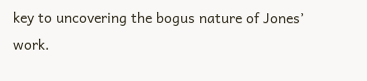key to uncovering the bogus nature of Jones’ work.